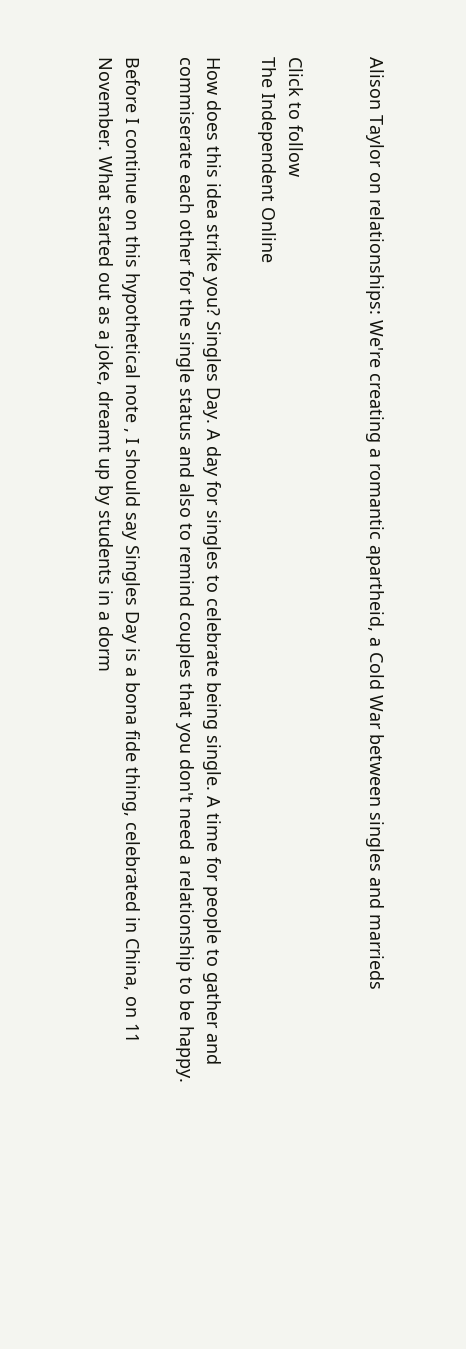Alison Taylor on relationships: We're creating a romantic apartheid, a Cold War between singles and marrieds


Click to follow
The Independent Online

How does this idea strike you? Singles Day. A day for singles to celebrate being single. A time for people to gather and commiserate each other for the single status and also to remind couples that you don't need a relationship to be happy.

Before I continue on this hypothetical note , I should say Singles Day is a bona fide thing, celebrated in China, on 11 November. What started out as a joke, dreamt up by students in a dorm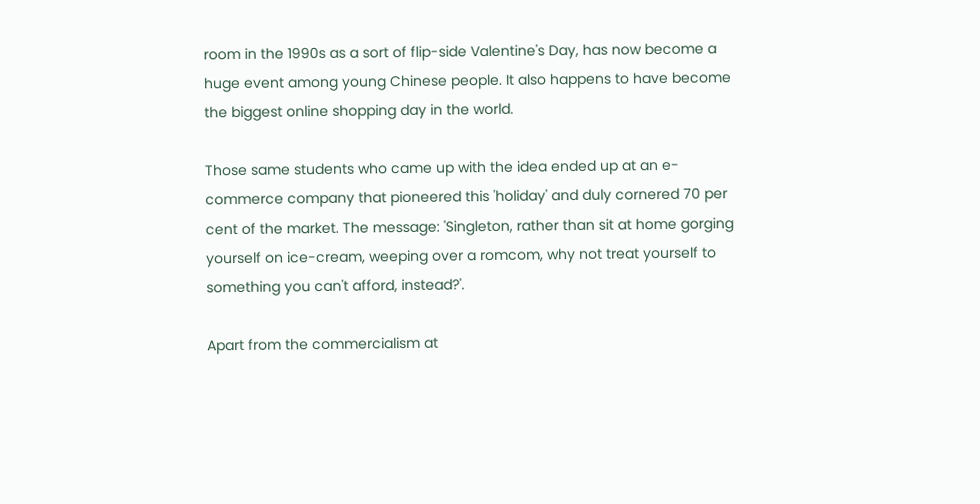room in the 1990s as a sort of flip-side Valentine's Day, has now become a huge event among young Chinese people. It also happens to have become the biggest online shopping day in the world.

Those same students who came up with the idea ended up at an e-commerce company that pioneered this 'holiday' and duly cornered 70 per cent of the market. The message: 'Singleton, rather than sit at home gorging yourself on ice-cream, weeping over a romcom, why not treat yourself to something you can't afford, instead?'.

Apart from the commercialism at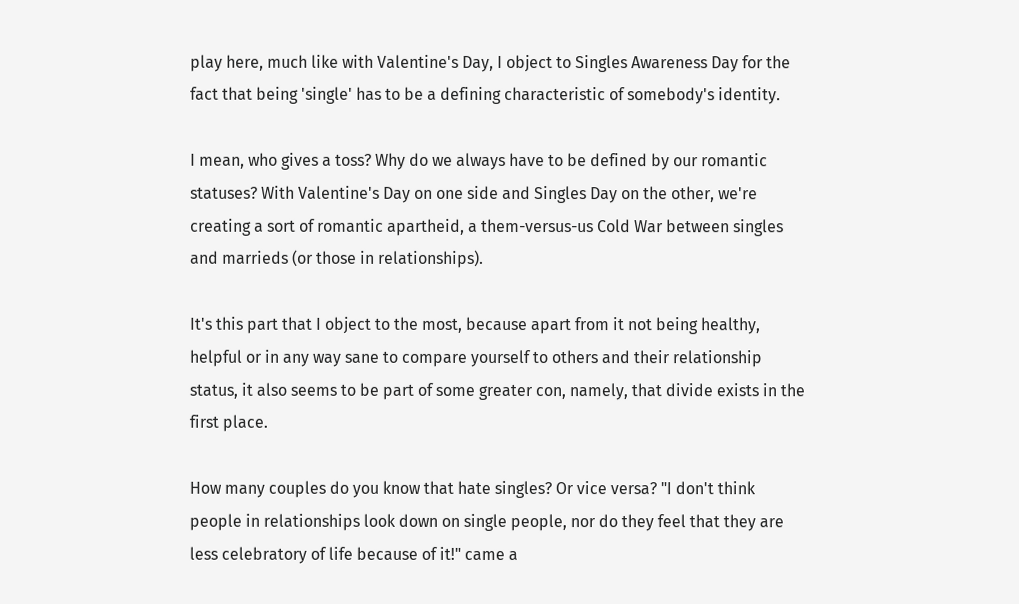play here, much like with Valentine's Day, I object to Singles Awareness Day for the fact that being 'single' has to be a defining characteristic of somebody's identity.

I mean, who gives a toss? Why do we always have to be defined by our romantic statuses? With Valentine's Day on one side and Singles Day on the other, we're creating a sort of romantic apartheid, a them-versus-us Cold War between singles and marrieds (or those in relationships).

It's this part that I object to the most, because apart from it not being healthy, helpful or in any way sane to compare yourself to others and their relationship status, it also seems to be part of some greater con, namely, that divide exists in the first place.

How many couples do you know that hate singles? Or vice versa? "I don't think people in relationships look down on single people, nor do they feel that they are less celebratory of life because of it!" came a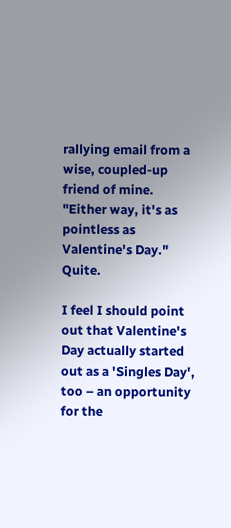rallying email from a wise, coupled-up friend of mine. "Either way, it's as pointless as Valentine's Day." Quite.

I feel I should point out that Valentine's Day actually started out as a 'Singles Day', too – an opportunity for the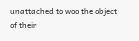unattached to woo the object of their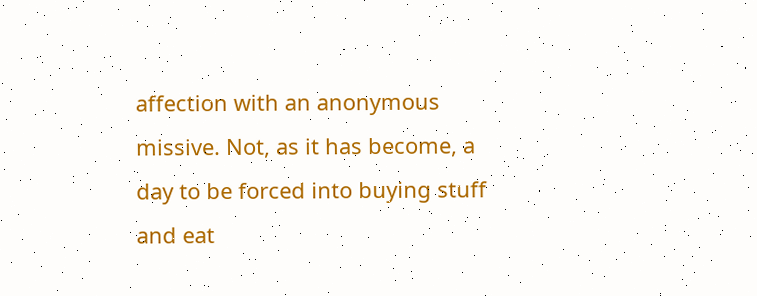affection with an anonymous missive. Not, as it has become, a day to be forced into buying stuff and eat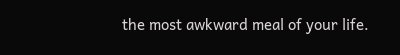the most awkward meal of your life.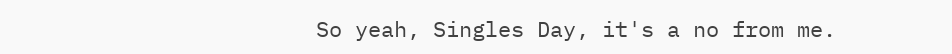So yeah, Singles Day, it's a no from me.